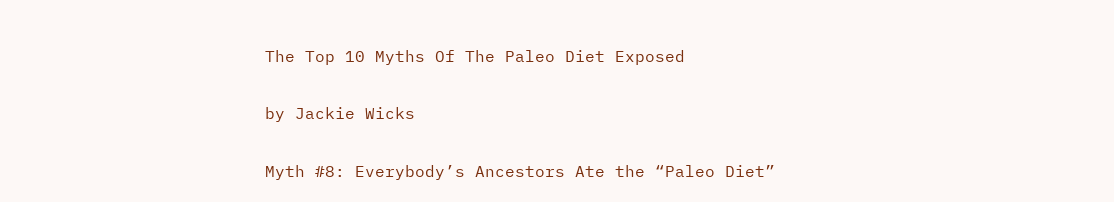The Top 10 Myths Of The Paleo Diet Exposed

by Jackie Wicks

Myth #8: Everybody’s Ancestors Ate the “Paleo Diet”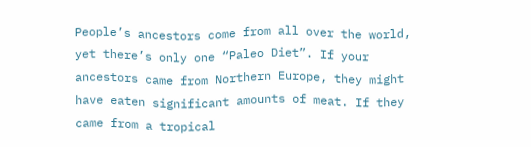People’s ancestors come from all over the world, yet there’s only one “Paleo Diet”. If your ancestors came from Northern Europe, they might have eaten significant amounts of meat. If they came from a tropical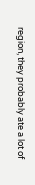region, they probably ate a lot of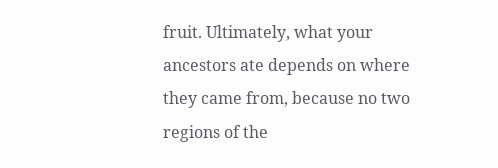fruit. Ultimately, what your ancestors ate depends on where they came from, because no two regions of the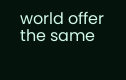world offer the same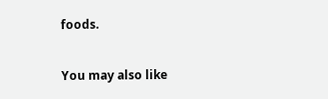foods.

You may also like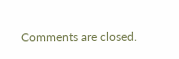Comments are closed.